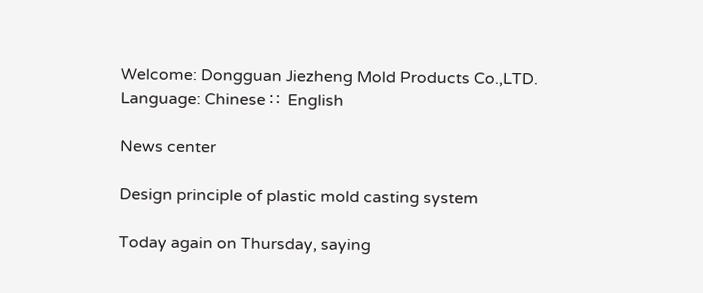Welcome: Dongguan Jiezheng Mold Products Co.,LTD.
Language: Chinese ∷  English

News center

Design principle of plastic mold casting system

Today again on Thursday, saying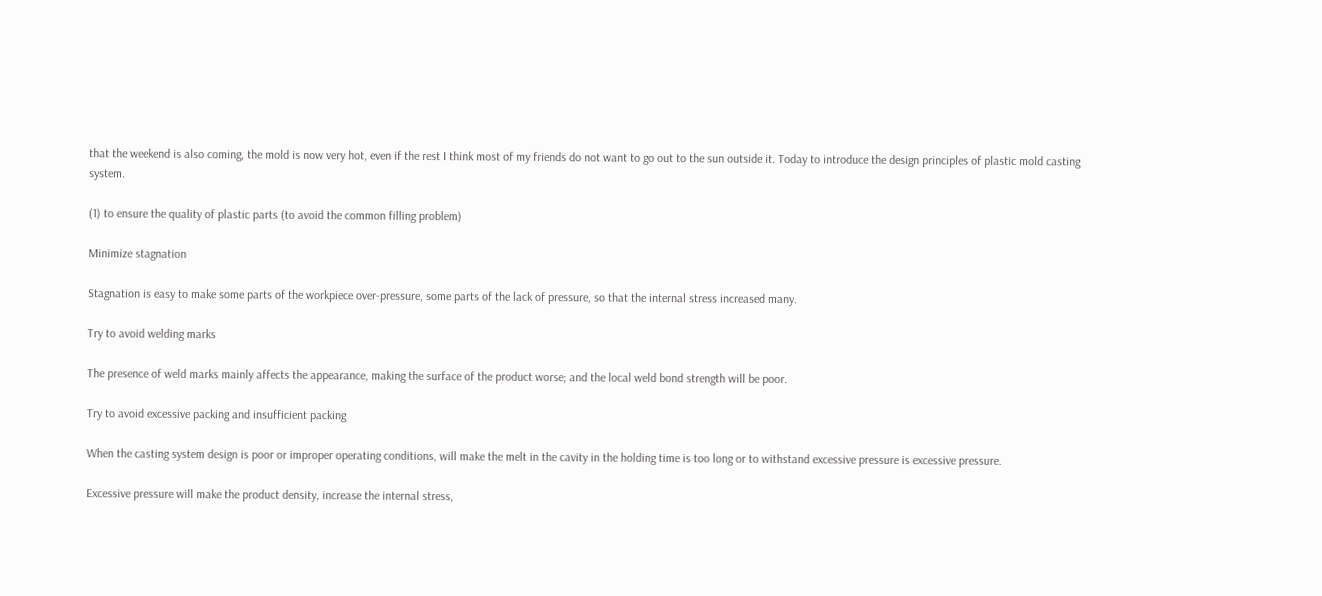that the weekend is also coming, the mold is now very hot, even if the rest I think most of my friends do not want to go out to the sun outside it. Today to introduce the design principles of plastic mold casting system.

(1) to ensure the quality of plastic parts (to avoid the common filling problem)

Minimize stagnation

Stagnation is easy to make some parts of the workpiece over-pressure, some parts of the lack of pressure, so that the internal stress increased many.

Try to avoid welding marks

The presence of weld marks mainly affects the appearance, making the surface of the product worse; and the local weld bond strength will be poor.

Try to avoid excessive packing and insufficient packing

When the casting system design is poor or improper operating conditions, will make the melt in the cavity in the holding time is too long or to withstand excessive pressure is excessive pressure.

Excessive pressure will make the product density, increase the internal stress,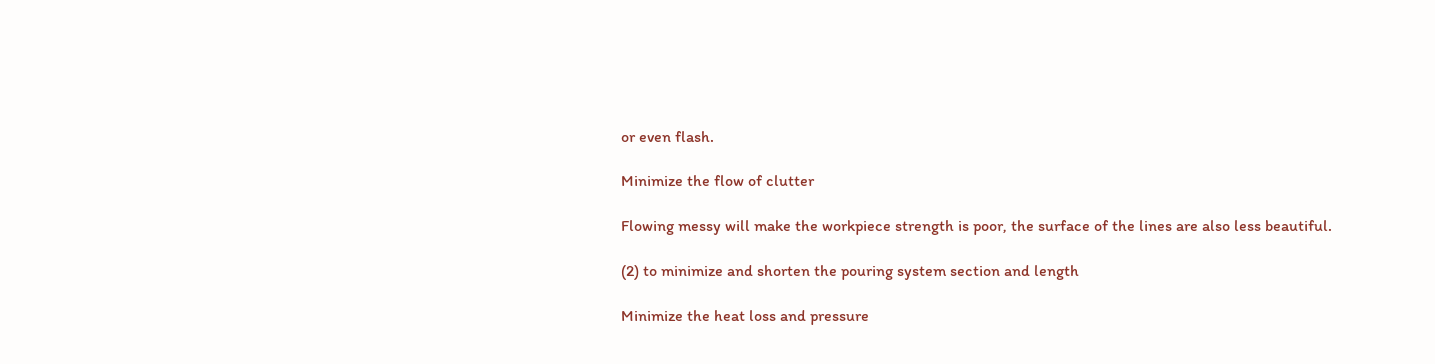or even flash.

Minimize the flow of clutter

Flowing messy will make the workpiece strength is poor, the surface of the lines are also less beautiful.

(2) to minimize and shorten the pouring system section and length

Minimize the heat loss and pressure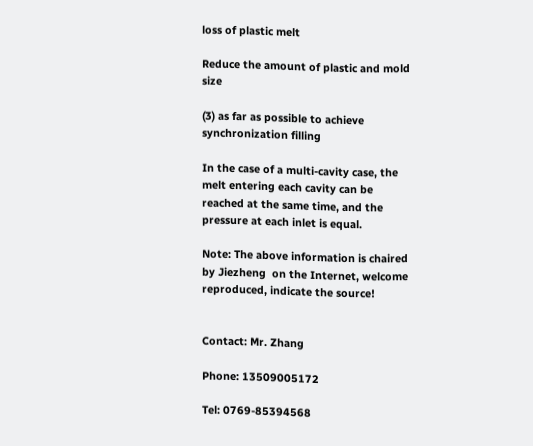loss of plastic melt

Reduce the amount of plastic and mold size

(3) as far as possible to achieve synchronization filling

In the case of a multi-cavity case, the melt entering each cavity can be reached at the same time, and the pressure at each inlet is equal.

Note: The above information is chaired by Jiezheng  on the Internet, welcome reproduced, indicate the source!


Contact: Mr. Zhang

Phone: 13509005172

Tel: 0769-85394568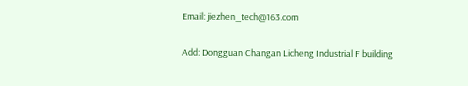Email: jiezhen_tech@163.com

Add: Dongguan Changan Licheng Industrial F building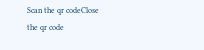Scan the qr codeClose
the qr code